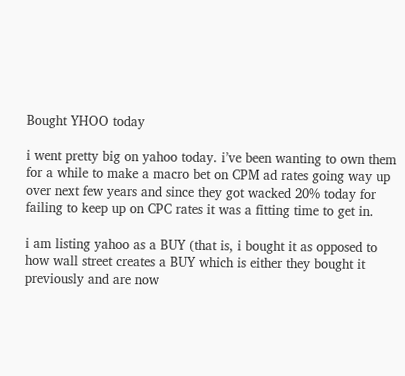Bought YHOO today

i went pretty big on yahoo today. i’ve been wanting to own them for a while to make a macro bet on CPM ad rates going way up over next few years and since they got wacked 20% today for failing to keep up on CPC rates it was a fitting time to get in.

i am listing yahoo as a BUY (that is, i bought it as opposed to how wall street creates a BUY which is either they bought it previously and are now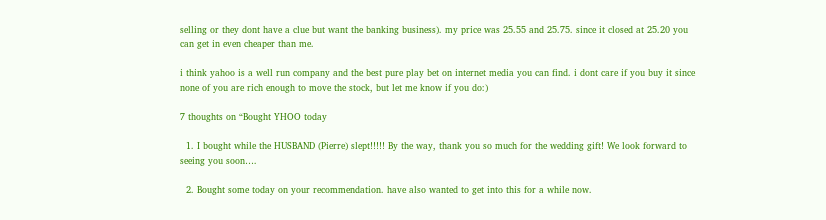selling or they dont have a clue but want the banking business). my price was 25.55 and 25.75. since it closed at 25.20 you can get in even cheaper than me.

i think yahoo is a well run company and the best pure play bet on internet media you can find. i dont care if you buy it since none of you are rich enough to move the stock, but let me know if you do:)

7 thoughts on “Bought YHOO today

  1. I bought while the HUSBAND (Pierre) slept!!!!! By the way, thank you so much for the wedding gift! We look forward to seeing you soon….

  2. Bought some today on your recommendation. have also wanted to get into this for a while now.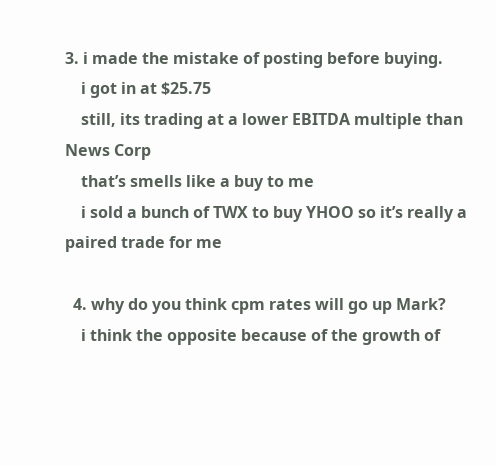3. i made the mistake of posting before buying.
    i got in at $25.75
    still, its trading at a lower EBITDA multiple than News Corp
    that’s smells like a buy to me
    i sold a bunch of TWX to buy YHOO so it’s really a paired trade for me

  4. why do you think cpm rates will go up Mark?
    i think the opposite because of the growth of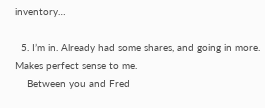inventory…

  5. I’m in. Already had some shares, and going in more. Makes perfect sense to me.
    Between you and Fred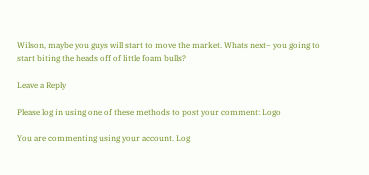Wilson, maybe you guys will start to move the market. Whats next– you going to start biting the heads off of little foam bulls?

Leave a Reply

Please log in using one of these methods to post your comment: Logo

You are commenting using your account. Log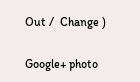Out /  Change )

Google+ photo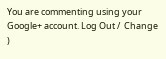You are commenting using your Google+ account. Log Out /  Change )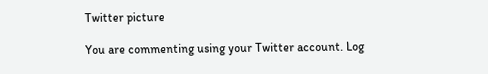Twitter picture

You are commenting using your Twitter account. Log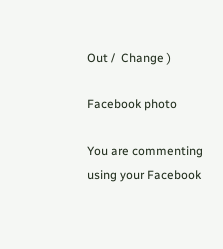Out /  Change )

Facebook photo

You are commenting using your Facebook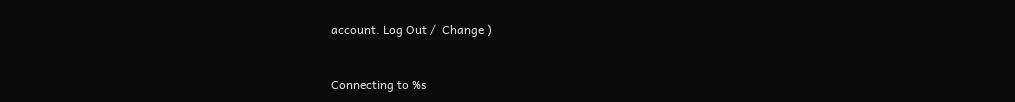account. Log Out /  Change )


Connecting to %s